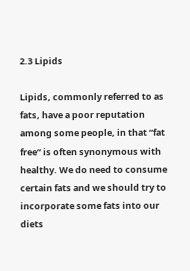2.3 Lipids

Lipids, commonly referred to as fats, have a poor reputation among some people, in that “fat free” is often synonymous with healthy. We do need to consume certain fats and we should try to incorporate some fats into our diets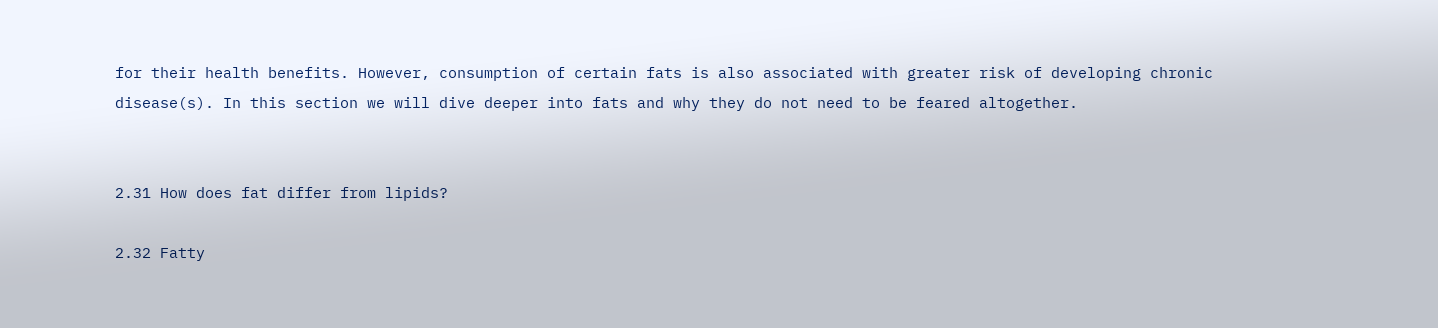for their health benefits. However, consumption of certain fats is also associated with greater risk of developing chronic disease(s). In this section we will dive deeper into fats and why they do not need to be feared altogether.


2.31 How does fat differ from lipids?

2.32 Fatty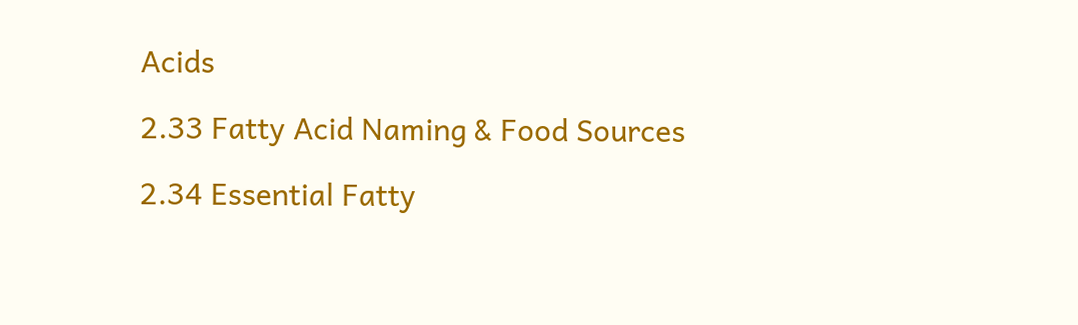Acids

2.33 Fatty Acid Naming & Food Sources

2.34 Essential Fatty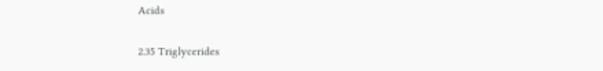Acids

2.35 Triglycerides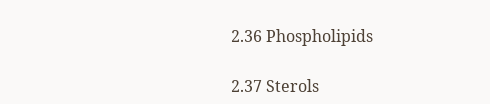2.36 Phospholipids

2.37 Sterols